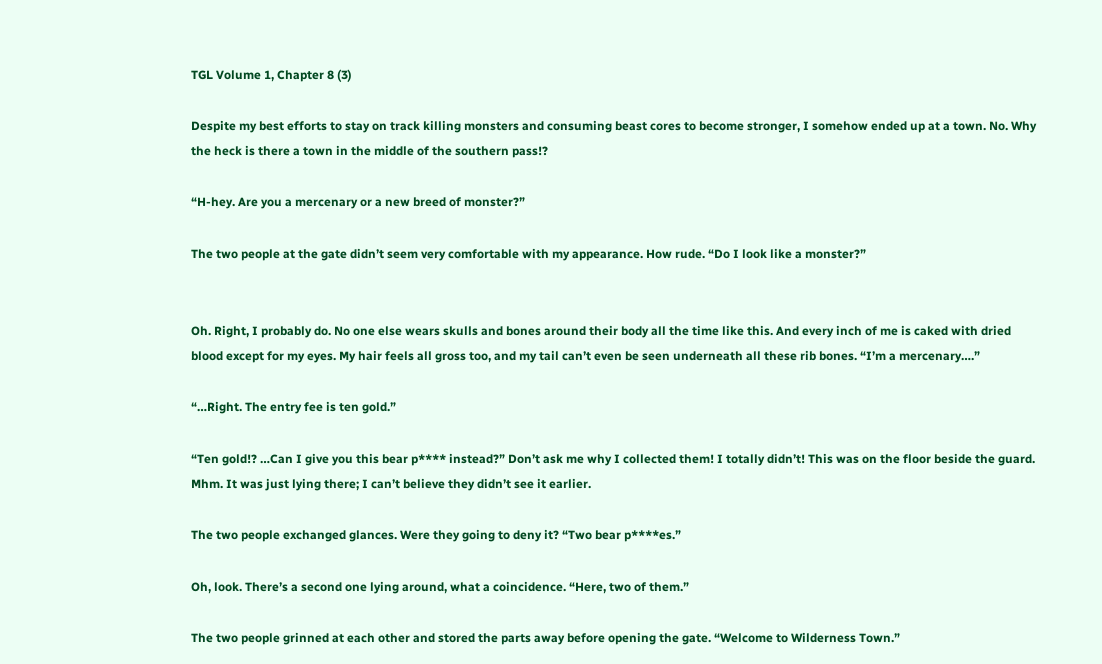TGL Volume 1, Chapter 8 (3)

Despite my best efforts to stay on track killing monsters and consuming beast cores to become stronger, I somehow ended up at a town. No. Why the heck is there a town in the middle of the southern pass!?

“H-hey. Are you a mercenary or a new breed of monster?”

The two people at the gate didn’t seem very comfortable with my appearance. How rude. “Do I look like a monster?”


Oh. Right, I probably do. No one else wears skulls and bones around their body all the time like this. And every inch of me is caked with dried blood except for my eyes. My hair feels all gross too, and my tail can’t even be seen underneath all these rib bones. “I’m a mercenary….”

“…Right. The entry fee is ten gold.”

“Ten gold!? …Can I give you this bear p**** instead?” Don’t ask me why I collected them! I totally didn’t! This was on the floor beside the guard. Mhm. It was just lying there; I can’t believe they didn’t see it earlier.

The two people exchanged glances. Were they going to deny it? “Two bear p****es.”

Oh, look. There’s a second one lying around, what a coincidence. “Here, two of them.”

The two people grinned at each other and stored the parts away before opening the gate. “Welcome to Wilderness Town.”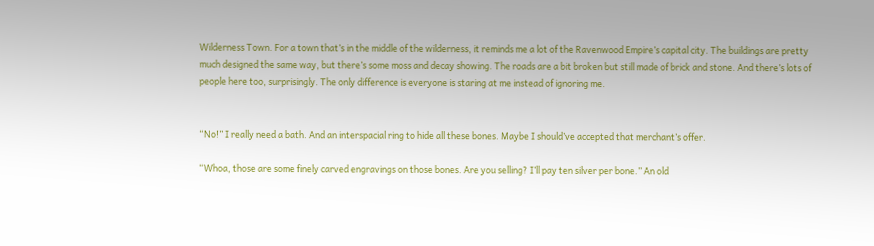Wilderness Town. For a town that’s in the middle of the wilderness, it reminds me a lot of the Ravenwood Empire’s capital city. The buildings are pretty much designed the same way, but there’s some moss and decay showing. The roads are a bit broken but still made of brick and stone. And there’s lots of people here too, surprisingly. The only difference is everyone is staring at me instead of ignoring me.


“No!” I really need a bath. And an interspacial ring to hide all these bones. Maybe I should’ve accepted that merchant’s offer.

“Whoa, those are some finely carved engravings on those bones. Are you selling? I’ll pay ten silver per bone.” An old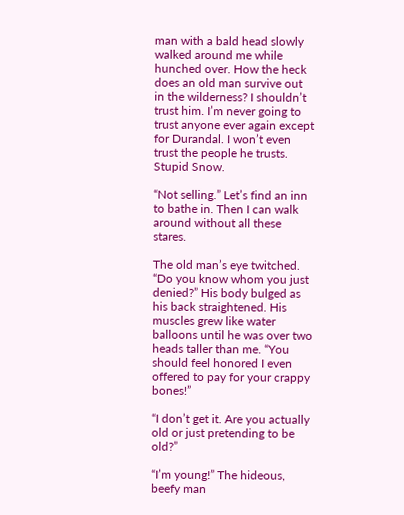man with a bald head slowly walked around me while hunched over. How the heck does an old man survive out in the wilderness? I shouldn’t trust him. I’m never going to trust anyone ever again except for Durandal. I won’t even trust the people he trusts. Stupid Snow.

“Not selling.” Let’s find an inn to bathe in. Then I can walk around without all these stares.

The old man’s eye twitched. “Do you know whom you just denied?” His body bulged as his back straightened. His muscles grew like water balloons until he was over two heads taller than me. “You should feel honored I even offered to pay for your crappy bones!”

“I don’t get it. Are you actually old or just pretending to be old?”

“I’m young!” The hideous, beefy man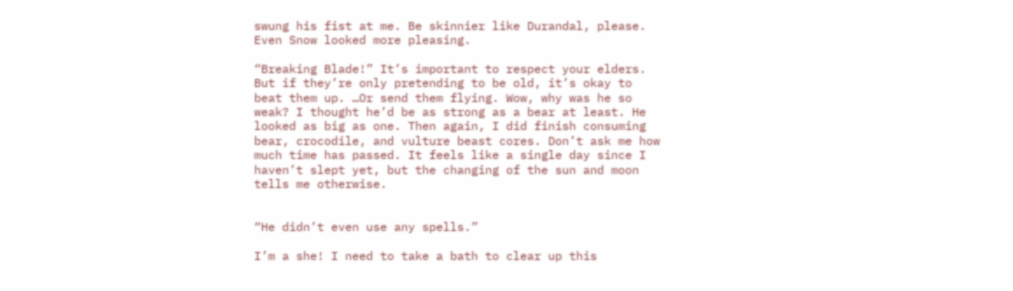swung his fist at me. Be skinnier like Durandal, please. Even Snow looked more pleasing.

“Breaking Blade!” It’s important to respect your elders. But if they’re only pretending to be old, it’s okay to beat them up. …Or send them flying. Wow, why was he so weak? I thought he’d be as strong as a bear at least. He looked as big as one. Then again, I did finish consuming bear, crocodile, and vulture beast cores. Don’t ask me how much time has passed. It feels like a single day since I haven’t slept yet, but the changing of the sun and moon tells me otherwise.


“He didn’t even use any spells.”

I’m a she! I need to take a bath to clear up this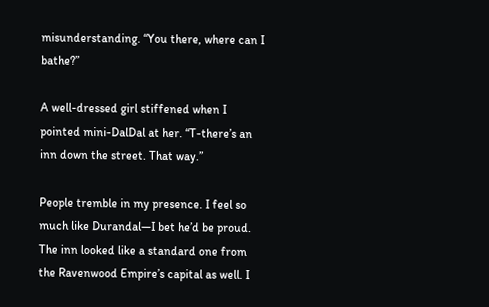misunderstanding. “You there, where can I bathe?”

A well-dressed girl stiffened when I pointed mini-DalDal at her. “T-there’s an inn down the street. That way.”

People tremble in my presence. I feel so much like Durandal—I bet he’d be proud. The inn looked like a standard one from the Ravenwood Empire’s capital as well. I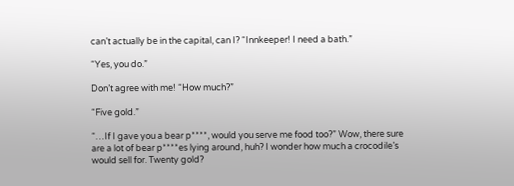can’t actually be in the capital, can I? “Innkeeper! I need a bath.”

“Yes, you do.”

Don’t agree with me! “How much?”

“Five gold.”

“…If I gave you a bear p****, would you serve me food too?” Wow, there sure are a lot of bear p****es lying around, huh? I wonder how much a crocodile’s would sell for. Twenty gold?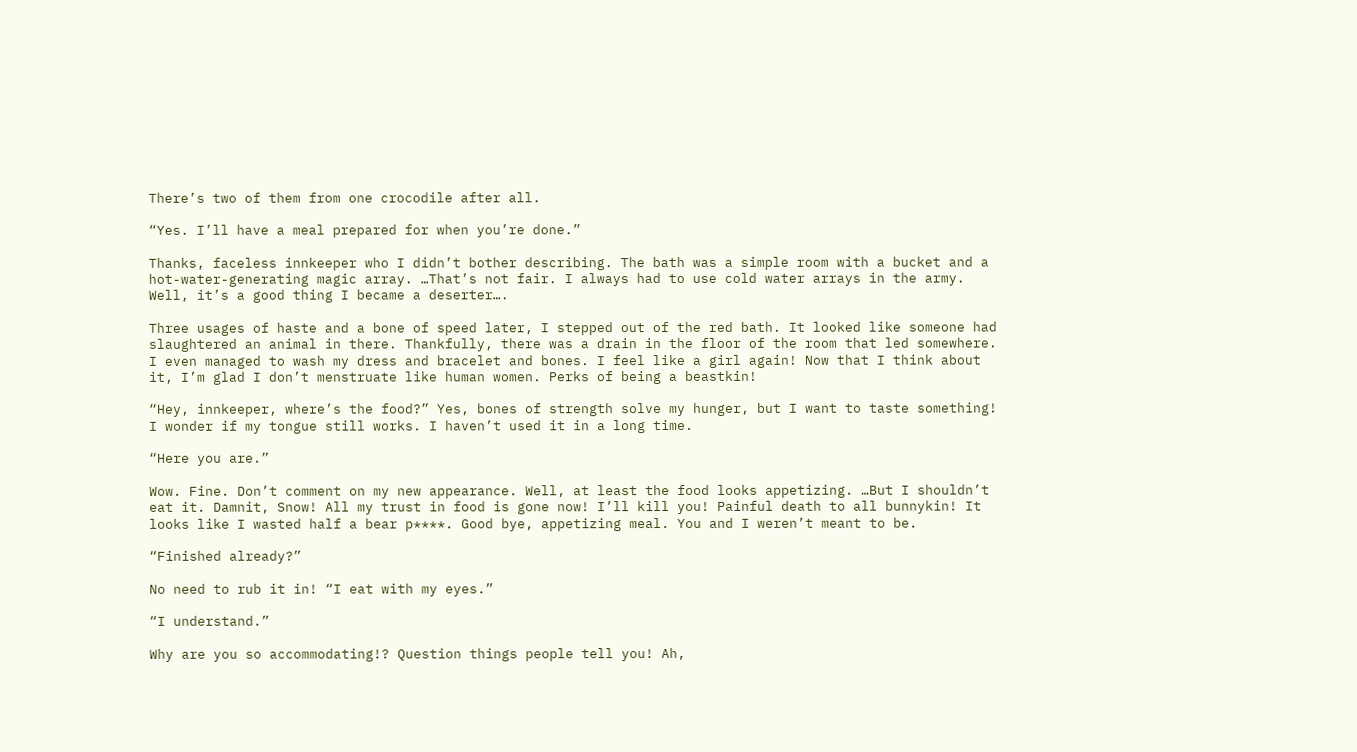There’s two of them from one crocodile after all.

“Yes. I’ll have a meal prepared for when you’re done.”

Thanks, faceless innkeeper who I didn’t bother describing. The bath was a simple room with a bucket and a hot-water-generating magic array. …That’s not fair. I always had to use cold water arrays in the army. Well, it’s a good thing I became a deserter….

Three usages of haste and a bone of speed later, I stepped out of the red bath. It looked like someone had slaughtered an animal in there. Thankfully, there was a drain in the floor of the room that led somewhere. I even managed to wash my dress and bracelet and bones. I feel like a girl again! Now that I think about it, I’m glad I don’t menstruate like human women. Perks of being a beastkin!

“Hey, innkeeper, where’s the food?” Yes, bones of strength solve my hunger, but I want to taste something! I wonder if my tongue still works. I haven’t used it in a long time.

“Here you are.”

Wow. Fine. Don’t comment on my new appearance. Well, at least the food looks appetizing. …But I shouldn’t eat it. Damnit, Snow! All my trust in food is gone now! I’ll kill you! Painful death to all bunnykin! It looks like I wasted half a bear p****. Good bye, appetizing meal. You and I weren’t meant to be.

“Finished already?”

No need to rub it in! “I eat with my eyes.”

“I understand.”

Why are you so accommodating!? Question things people tell you! Ah,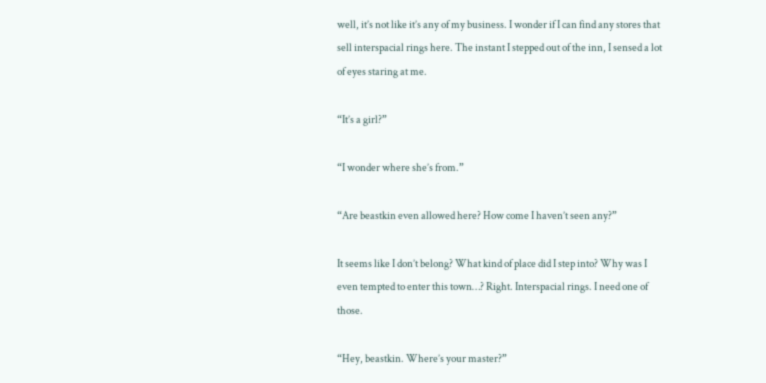well, it’s not like it’s any of my business. I wonder if I can find any stores that sell interspacial rings here. The instant I stepped out of the inn, I sensed a lot of eyes staring at me.

“It’s a girl?”

“I wonder where she’s from.”

“Are beastkin even allowed here? How come I haven’t seen any?”

It seems like I don’t belong? What kind of place did I step into? Why was I even tempted to enter this town…? Right. Interspacial rings. I need one of those.

“Hey, beastkin. Where’s your master?”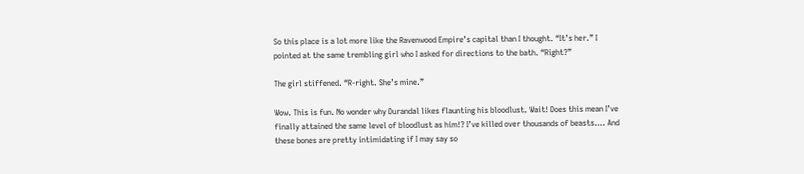So this place is a lot more like the Ravenwood Empire’s capital than I thought. “It’s her.” I pointed at the same trembling girl who I asked for directions to the bath. “Right?”

The girl stiffened. “R-right. She’s mine.”

Wow. This is fun. No wonder why Durandal likes flaunting his bloodlust. Wait! Does this mean I’ve finally attained the same level of bloodlust as him!? I’ve killed over thousands of beasts…. And these bones are pretty intimidating if I may say so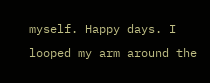myself. Happy days. I looped my arm around the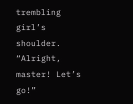trembling girl’s shoulder. “Alright, master! Let’s go!”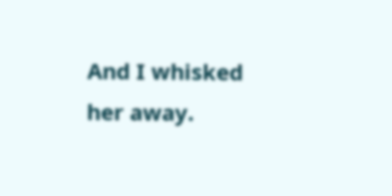And I whisked her away.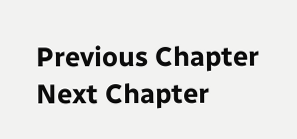Previous Chapter Next Chapter